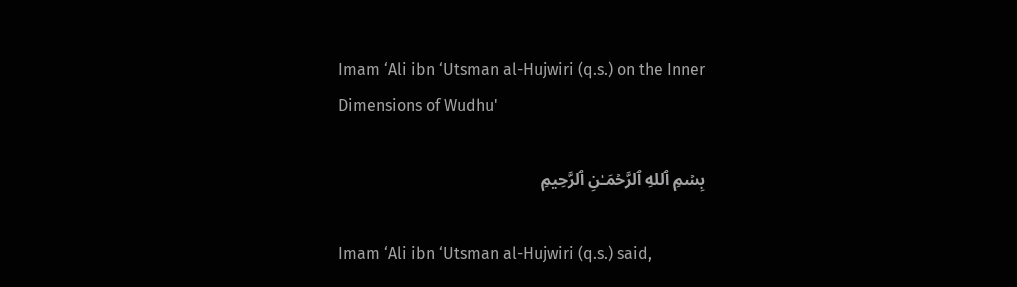Imam ‘Ali ibn ‘Utsman al-Hujwiri (q.s.) on the Inner Dimensions of Wudhu'

بِسۡمِ ٱللهِ ٱلرَّحۡمَـٰنِ ٱلرَّحِيمِ

Imam ‘Ali ibn ‘Utsman al-Hujwiri (q.s.) said,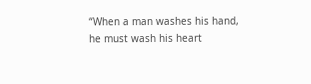“When a man washes his hand, he must wash his heart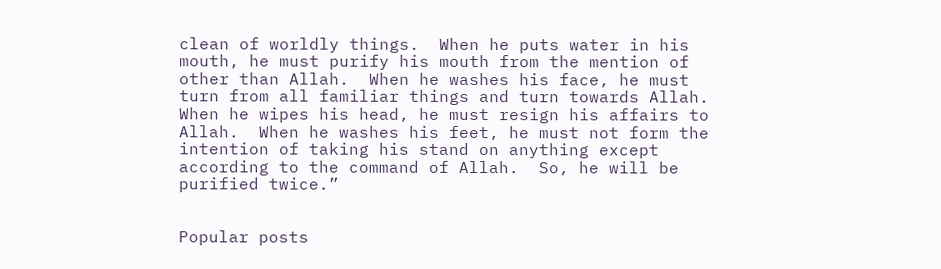clean of worldly things.  When he puts water in his mouth, he must purify his mouth from the mention of other than Allah.  When he washes his face, he must turn from all familiar things and turn towards Allah.  When he wipes his head, he must resign his affairs to Allah.  When he washes his feet, he must not form the intention of taking his stand on anything except according to the command of Allah.  So, he will be purified twice.”


Popular posts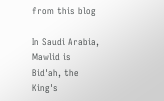from this blog

In Saudi Arabia, Mawlid is Bid'ah, the King's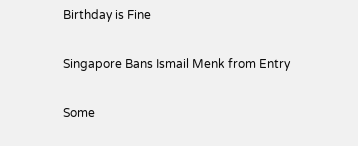Birthday is Fine

Singapore Bans Ismail Menk from Entry

Some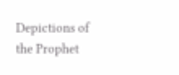Depictions of the Prophet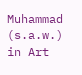Muhammad (s.a.w.) in Art